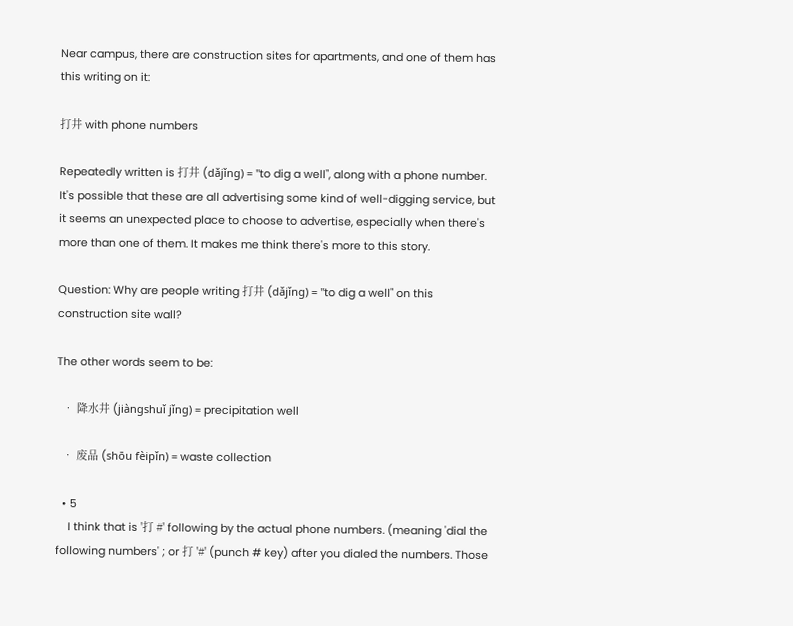Near campus, there are construction sites for apartments, and one of them has this writing on it:

打井 with phone numbers

Repeatedly written is 打井 (dǎjǐng) = "to dig a well", along with a phone number. It's possible that these are all advertising some kind of well-digging service, but it seems an unexpected place to choose to advertise, especially when there's more than one of them. It makes me think there's more to this story.

Question: Why are people writing 打井 (dǎjǐng) = "to dig a well" on this construction site wall?

The other words seem to be:

  • 降水井 (jiàngshuǐ jǐng) = precipitation well

  • 废品 (shōu fèipǐn) = waste collection

  • 5
    I think that is '打 #' following by the actual phone numbers. (meaning 'dial the following numbers' ; or 打 '#' (punch # key) after you dialed the numbers. Those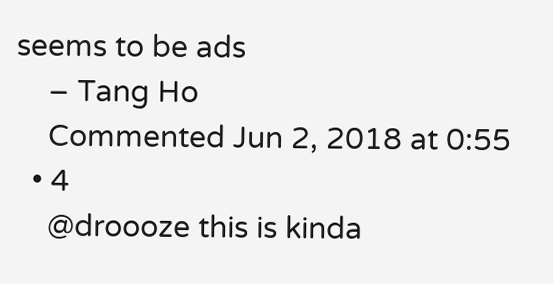seems to be ads
    – Tang Ho
    Commented Jun 2, 2018 at 0:55
  • 4
    @droooze this is kinda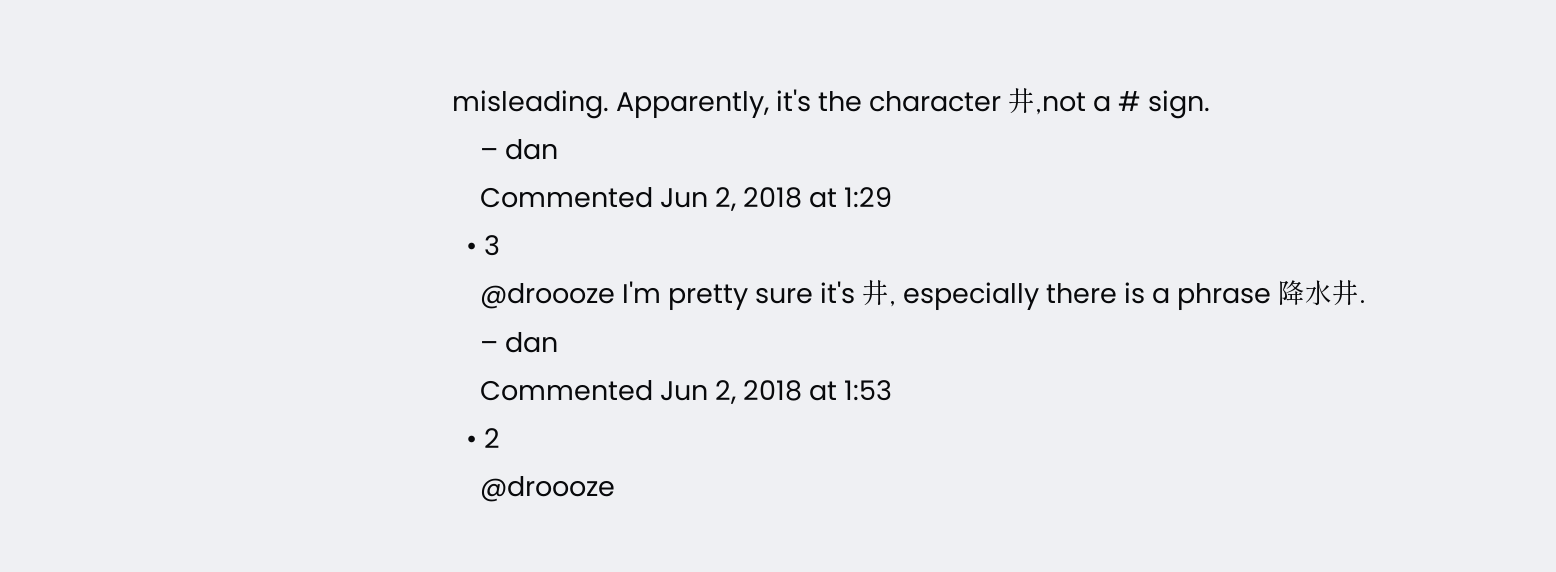misleading. Apparently, it's the character 井,not a # sign.
    – dan
    Commented Jun 2, 2018 at 1:29
  • 3
    @droooze I'm pretty sure it's 井, especially there is a phrase 降水井.
    – dan
    Commented Jun 2, 2018 at 1:53
  • 2
    @droooze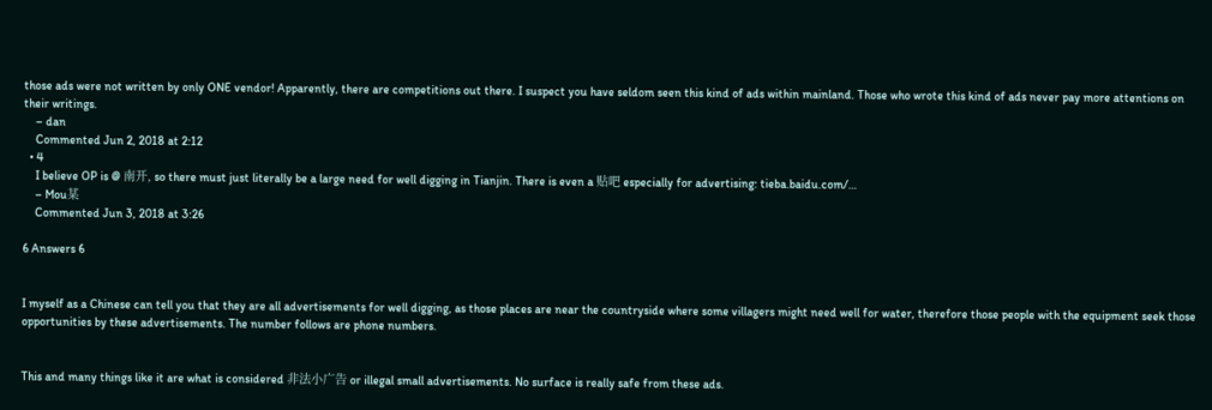those ads were not written by only ONE vendor! Apparently, there are competitions out there. I suspect you have seldom seen this kind of ads within mainland. Those who wrote this kind of ads never pay more attentions on their writings.
    – dan
    Commented Jun 2, 2018 at 2:12
  • 4
    I believe OP is @ 南开, so there must just literally be a large need for well digging in Tianjin. There is even a 贴吧 especially for advertising: tieba.baidu.com/…
    – Mou某
    Commented Jun 3, 2018 at 3:26

6 Answers 6


I myself as a Chinese can tell you that they are all advertisements for well digging, as those places are near the countryside where some villagers might need well for water, therefore those people with the equipment seek those opportunities by these advertisements. The number follows are phone numbers.


This and many things like it are what is considered 非法小广告 or illegal small advertisements. No surface is really safe from these ads.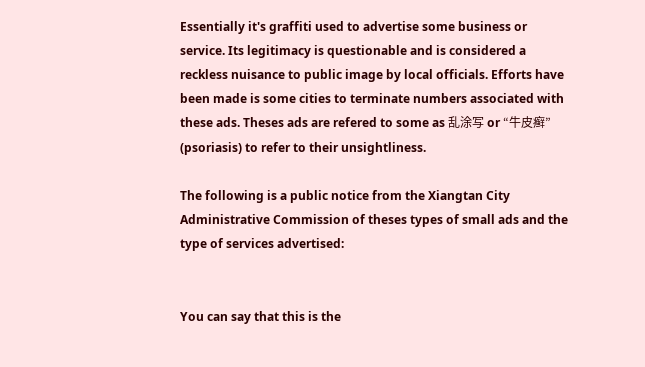Essentially it's graffiti used to advertise some business or service. Its legitimacy is questionable and is considered a reckless nuisance to public image by local officials. Efforts have been made is some cities to terminate numbers associated with these ads. Theses ads are refered to some as 乱涂写 or “牛皮癣” (psoriasis) to refer to their unsightliness.

The following is a public notice from the Xiangtan City Administrative Commission of theses types of small ads and the type of services advertised:


You can say that this is the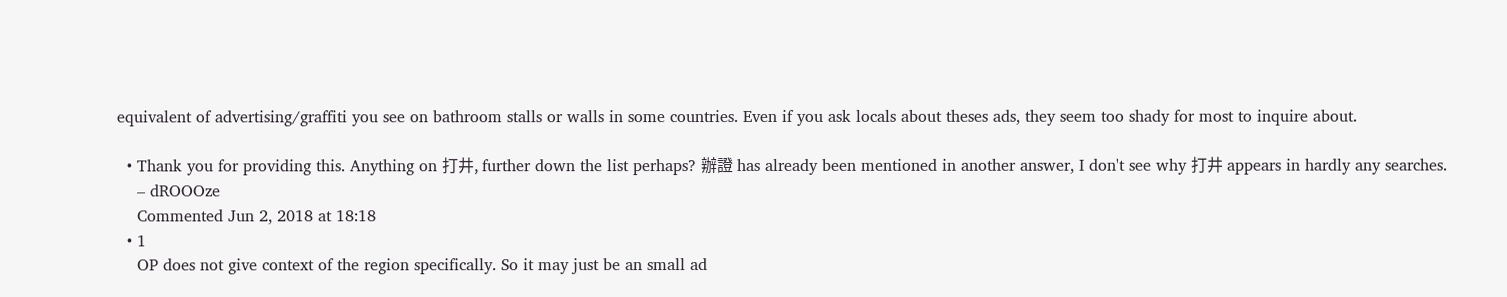equivalent of advertising/graffiti you see on bathroom stalls or walls in some countries. Even if you ask locals about theses ads, they seem too shady for most to inquire about.

  • Thank you for providing this. Anything on 打井, further down the list perhaps? 辦證 has already been mentioned in another answer, I don't see why 打井 appears in hardly any searches.
    – dROOOze
    Commented Jun 2, 2018 at 18:18
  • 1
    OP does not give context of the region specifically. So it may just be an small ad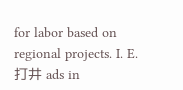for labor based on regional projects. I. E. 打井 ads in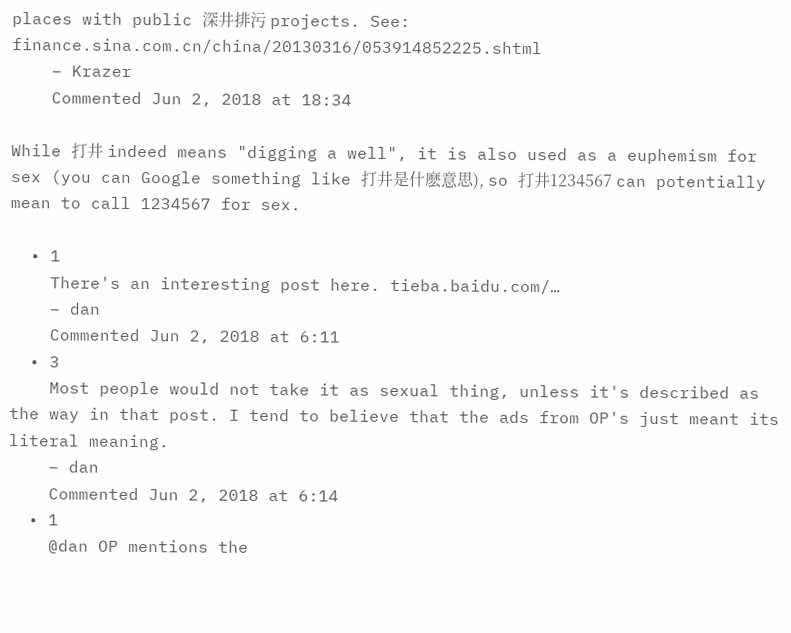places with public 深井排污 projects. See: finance.sina.com.cn/china/20130316/053914852225.shtml
    – Krazer
    Commented Jun 2, 2018 at 18:34

While 打井 indeed means "digging a well", it is also used as a euphemism for sex (you can Google something like 打井是什麽意思), so 打井1234567 can potentially mean to call 1234567 for sex.

  • 1
    There's an interesting post here. tieba.baidu.com/…
    – dan
    Commented Jun 2, 2018 at 6:11
  • 3
    Most people would not take it as sexual thing, unless it's described as the way in that post. I tend to believe that the ads from OP's just meant its literal meaning.
    – dan
    Commented Jun 2, 2018 at 6:14
  • 1
    @dan OP mentions the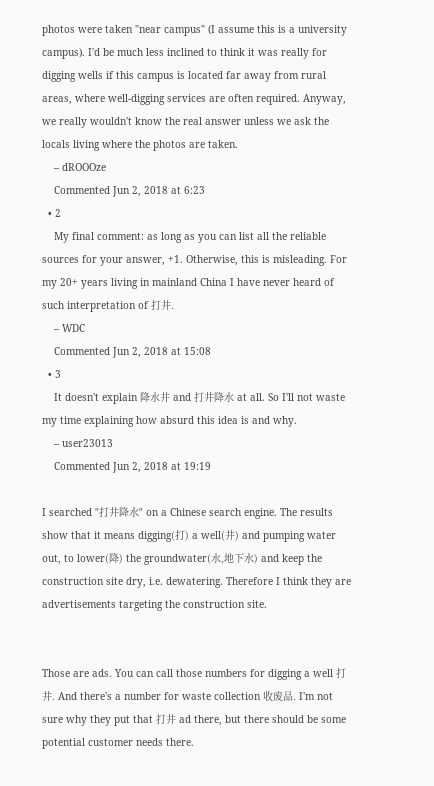photos were taken "near campus" (I assume this is a university campus). I'd be much less inclined to think it was really for digging wells if this campus is located far away from rural areas, where well-digging services are often required. Anyway, we really wouldn't know the real answer unless we ask the locals living where the photos are taken.
    – dROOOze
    Commented Jun 2, 2018 at 6:23
  • 2
    My final comment: as long as you can list all the reliable sources for your answer, +1. Otherwise, this is misleading. For my 20+ years living in mainland China I have never heard of such interpretation of 打井.
    – WDC
    Commented Jun 2, 2018 at 15:08
  • 3
    It doesn't explain 降水井 and 打井降水 at all. So I'll not waste my time explaining how absurd this idea is and why.
    – user23013
    Commented Jun 2, 2018 at 19:19

I searched "打井降水" on a Chinese search engine. The results show that it means digging(打) a well(井) and pumping water out, to lower(降) the groundwater(水,地下水) and keep the construction site dry, i.e. dewatering. Therefore I think they are advertisements targeting the construction site.


Those are ads. You can call those numbers for digging a well 打井. And there's a number for waste collection 收废品. I'm not sure why they put that 打井 ad there, but there should be some potential customer needs there.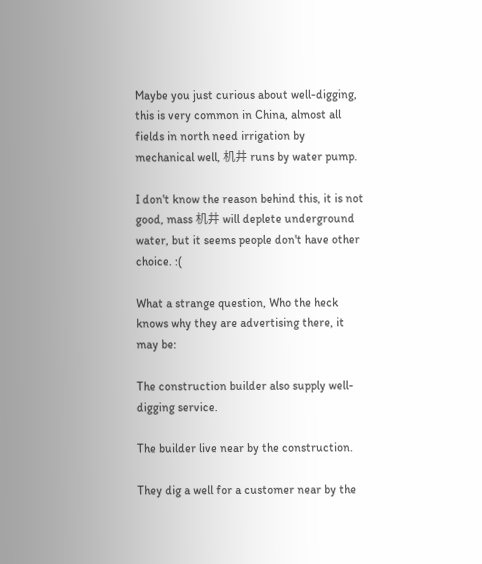Maybe you just curious about well-digging, this is very common in China, almost all fields in north need irrigation by mechanical well, 机井 runs by water pump.

I don't know the reason behind this, it is not good, mass 机井 will deplete underground water, but it seems people don't have other choice. :(

What a strange question, Who the heck knows why they are advertising there, it may be:

The construction builder also supply well-digging service.

The builder live near by the construction.

They dig a well for a customer near by the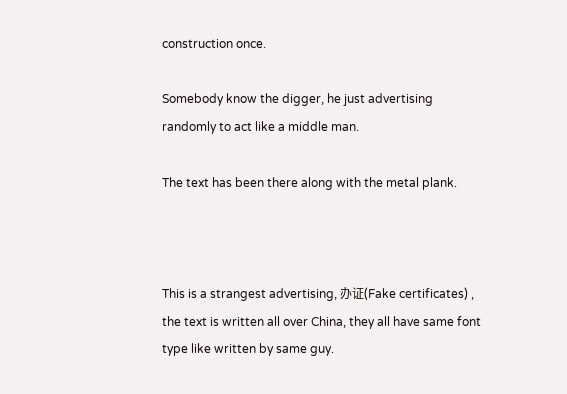construction once.

Somebody know the digger, he just advertising randomly to act like a middle man.

The text has been there along with the metal plank.



This is a strangest advertising, 办证(Fake certificates) , the text is written all over China, they all have same font type like written by same guy.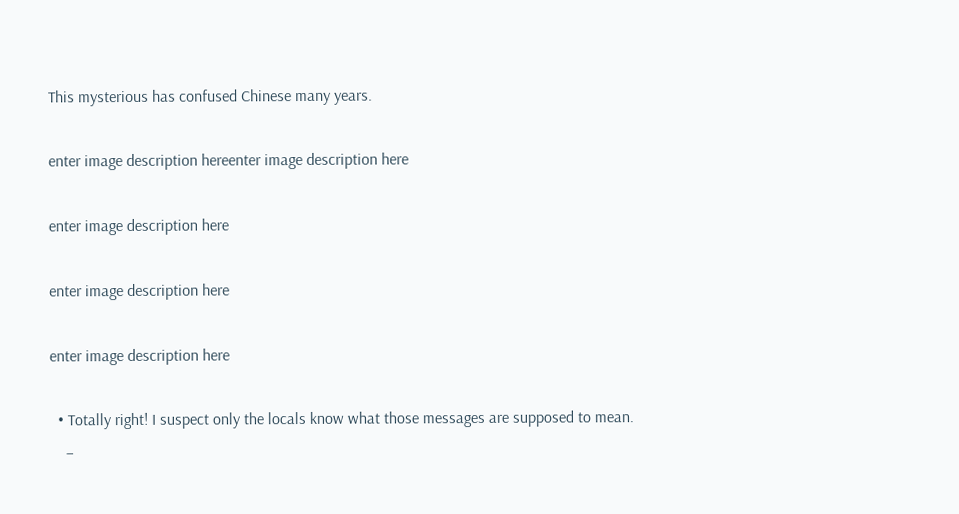This mysterious has confused Chinese many years.

enter image description hereenter image description here

enter image description here

enter image description here

enter image description here

  • Totally right! I suspect only the locals know what those messages are supposed to mean.
    –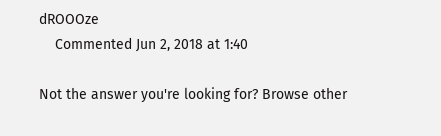dROOOze
    Commented Jun 2, 2018 at 1:40

Not the answer you're looking for? Browse other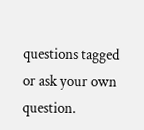questions tagged or ask your own question.